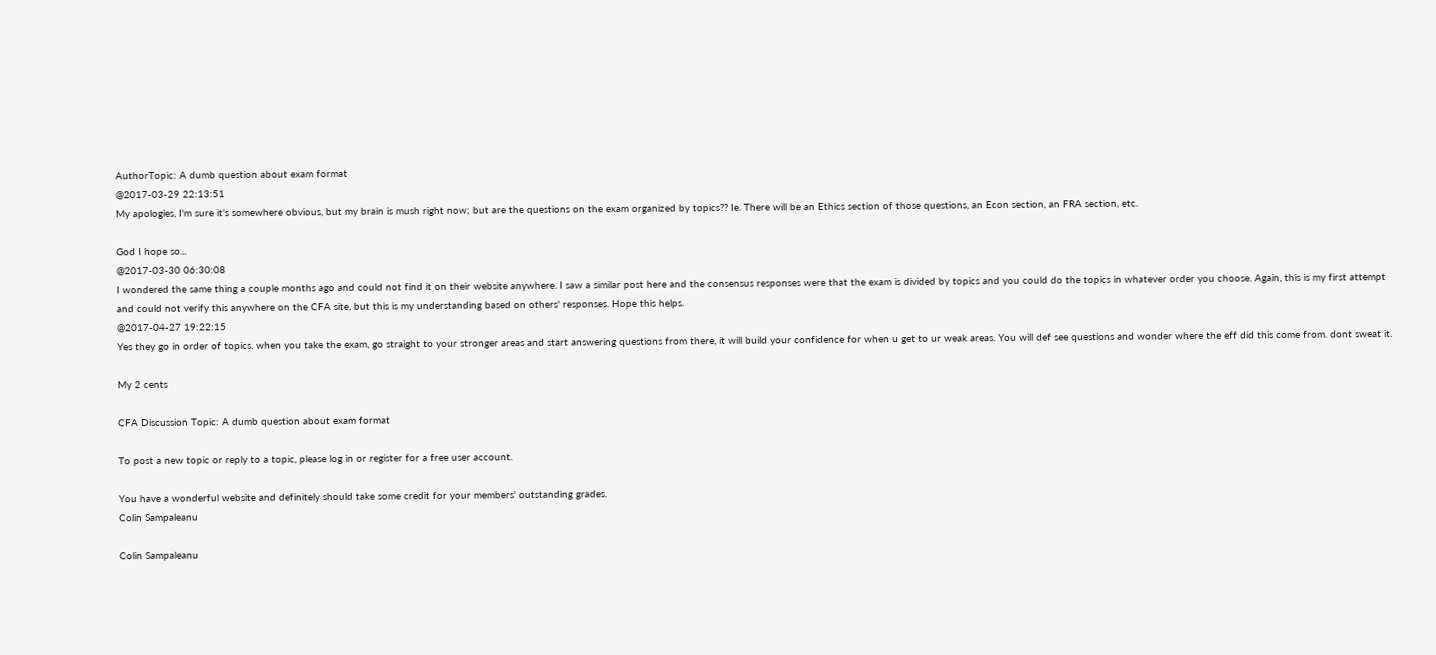AuthorTopic: A dumb question about exam format
@2017-03-29 22:13:51
My apologies, I'm sure it's somewhere obvious, but my brain is mush right now; but are the questions on the exam organized by topics?? Ie. There will be an Ethics section of those questions, an Econ section, an FRA section, etc.

God I hope so...
@2017-03-30 06:30:08
I wondered the same thing a couple months ago and could not find it on their website anywhere. I saw a similar post here and the consensus responses were that the exam is divided by topics and you could do the topics in whatever order you choose. Again, this is my first attempt and could not verify this anywhere on the CFA site, but this is my understanding based on others' responses. Hope this helps.
@2017-04-27 19:22:15
Yes they go in order of topics. when you take the exam, go straight to your stronger areas and start answering questions from there, it will build your confidence for when u get to ur weak areas. You will def see questions and wonder where the eff did this come from. dont sweat it.

My 2 cents

CFA Discussion Topic: A dumb question about exam format

To post a new topic or reply to a topic, please log in or register for a free user account.

You have a wonderful website and definitely should take some credit for your members' outstanding grades.
Colin Sampaleanu

Colin Sampaleanu